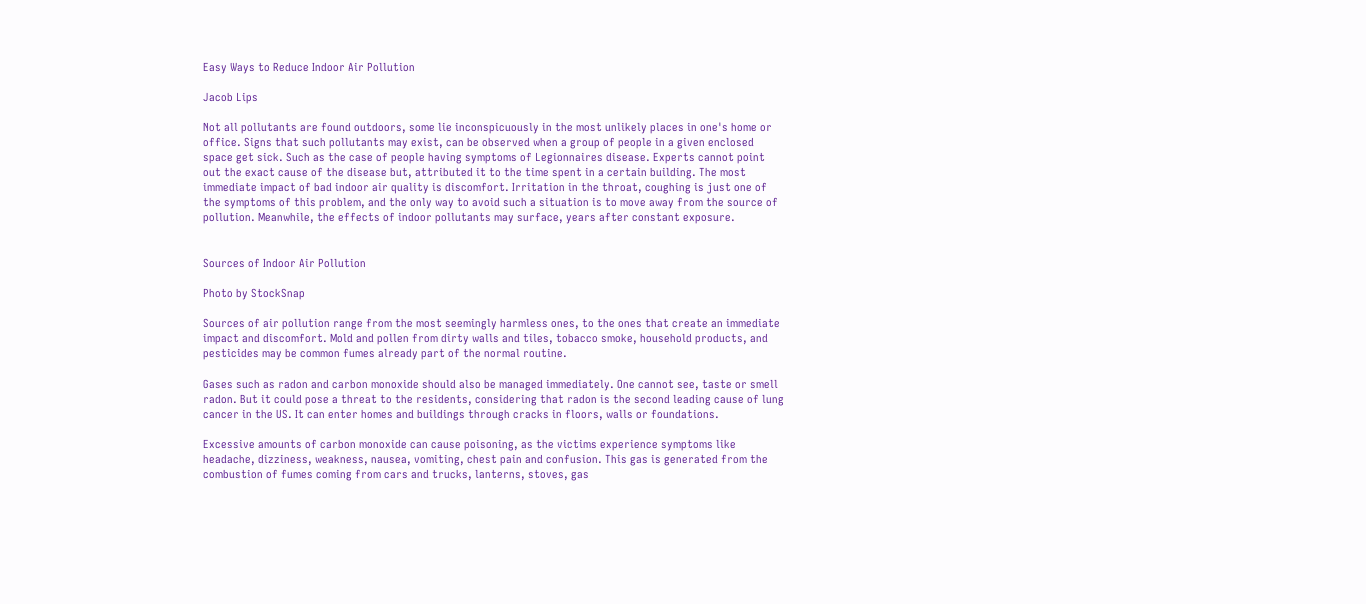Easy Ways to Reduce Indoor Air Pollution

Jacob Lips

Not all pollutants are found outdoors, some lie inconspicuously in the most unlikely places in one's home or office. Signs that such pollutants may exist, can be observed when a group of people in a given enclosed space get sick. Such as the case of people having symptoms of Legionnaires disease. Experts cannot point out the exact cause of the disease but, attributed it to the time spent in a certain building. The most immediate impact of bad indoor air quality is discomfort. Irritation in the throat, coughing is just one of the symptoms of this problem, and the only way to avoid such a situation is to move away from the source of pollution. Meanwhile, the effects of indoor pollutants may surface, years after constant exposure.


Sources of Indoor Air Pollution

Photo by StockSnap

Sources of air pollution range from the most seemingly harmless ones, to the ones that create an immediate impact and discomfort. Mold and pollen from dirty walls and tiles, tobacco smoke, household products, and pesticides may be common fumes already part of the normal routine.

Gases such as radon and carbon monoxide should also be managed immediately. One cannot see, taste or smell radon. But it could pose a threat to the residents, considering that radon is the second leading cause of lung cancer in the US. It can enter homes and buildings through cracks in floors, walls or foundations.

Excessive amounts of carbon monoxide can cause poisoning, as the victims experience symptoms like headache, dizziness, weakness, nausea, vomiting, chest pain and confusion. This gas is generated from the combustion of fumes coming from cars and trucks, lanterns, stoves, gas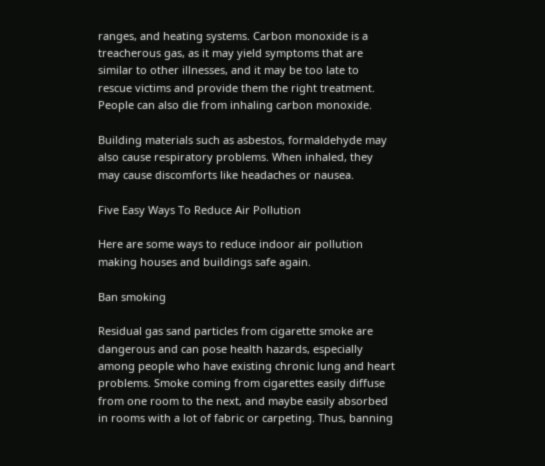ranges, and heating systems. Carbon monoxide is a treacherous gas, as it may yield symptoms that are similar to other illnesses, and it may be too late to rescue victims and provide them the right treatment. People can also die from inhaling carbon monoxide.

Building materials such as asbestos, formaldehyde may also cause respiratory problems. When inhaled, they may cause discomforts like headaches or nausea.

Five Easy Ways To Reduce Air Pollution

Here are some ways to reduce indoor air pollution making houses and buildings safe again.

Ban smoking

Residual gas sand particles from cigarette smoke are dangerous and can pose health hazards, especially among people who have existing chronic lung and heart problems. Smoke coming from cigarettes easily diffuse from one room to the next, and maybe easily absorbed in rooms with a lot of fabric or carpeting. Thus, banning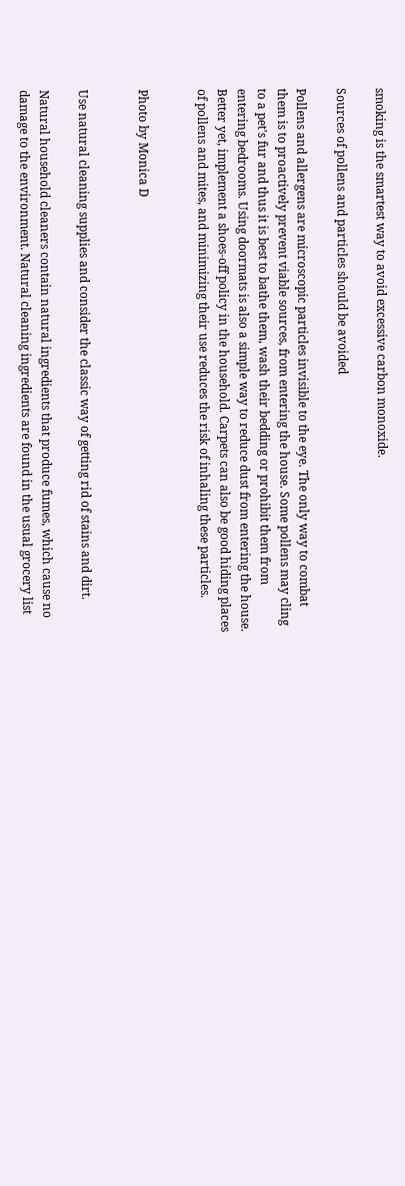smoking is the smartest way to avoid excessive carbon monoxide.

Sources of pollens and particles should be avoided

Pollens and allergens are microscopic particles invisible to the eye. The only way to combat them is to proactively prevent viable sources, from entering the house. Some pollens may cling to a pet's fur and thus it is best to bathe them, wash their bedding or prohibit them from entering bedrooms. Using doormats is also a simple way to reduce dust from entering the house. Better yet, implement a shoes-off policy in the household. Carpets can also be good hiding places of pollens and mites, and minimizing their use reduces the risk of inhaling these particles.


Photo by Monica D


Use natural cleaning supplies and consider the classic way of getting rid of stains and dirt.

Natural household cleaners contain natural ingredients that produce fumes, which cause no damage to the environment. Natural cleaning ingredients are found in the usual grocery list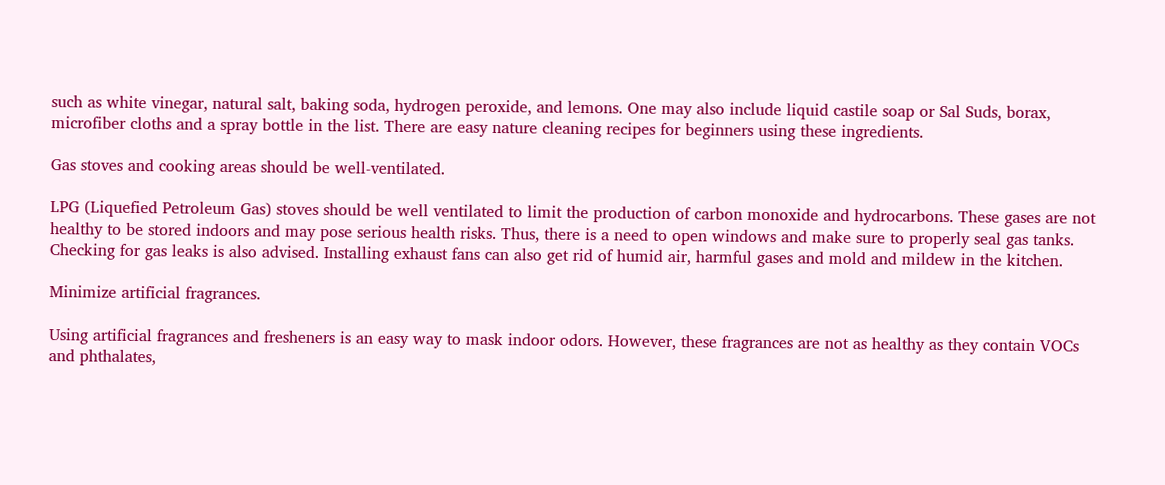such as white vinegar, natural salt, baking soda, hydrogen peroxide, and lemons. One may also include liquid castile soap or Sal Suds, borax, microfiber cloths and a spray bottle in the list. There are easy nature cleaning recipes for beginners using these ingredients.

Gas stoves and cooking areas should be well-ventilated.

LPG (Liquefied Petroleum Gas) stoves should be well ventilated to limit the production of carbon monoxide and hydrocarbons. These gases are not healthy to be stored indoors and may pose serious health risks. Thus, there is a need to open windows and make sure to properly seal gas tanks. Checking for gas leaks is also advised. Installing exhaust fans can also get rid of humid air, harmful gases and mold and mildew in the kitchen.

Minimize artificial fragrances.

Using artificial fragrances and fresheners is an easy way to mask indoor odors. However, these fragrances are not as healthy as they contain VOCs and phthalates,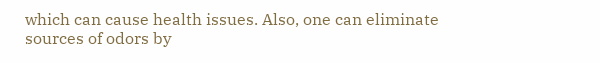which can cause health issues. Also, one can eliminate sources of odors by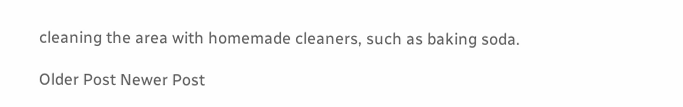cleaning the area with homemade cleaners, such as baking soda.

Older Post Newer Post